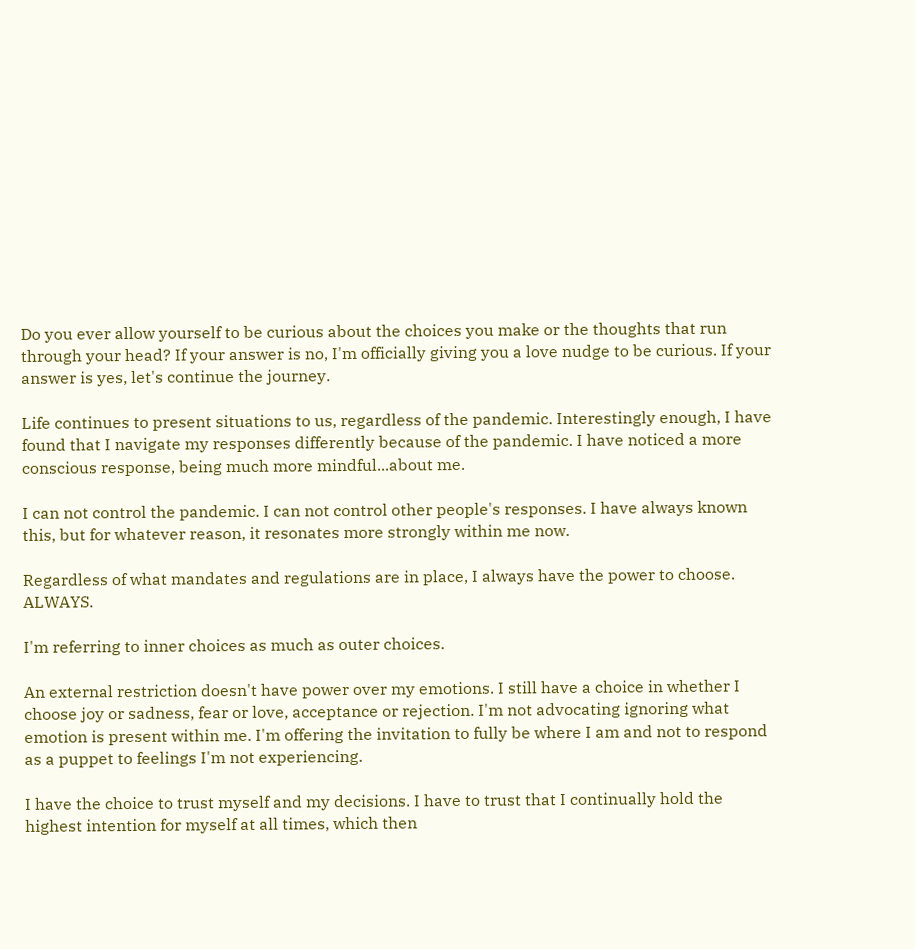Do you ever allow yourself to be curious about the choices you make or the thoughts that run through your head? If your answer is no, I'm officially giving you a love nudge to be curious. If your answer is yes, let's continue the journey.

Life continues to present situations to us, regardless of the pandemic. Interestingly enough, I have found that I navigate my responses differently because of the pandemic. I have noticed a more conscious response, being much more mindful...about me.

I can not control the pandemic. I can not control other people's responses. I have always known this, but for whatever reason, it resonates more strongly within me now.

Regardless of what mandates and regulations are in place, I always have the power to choose. ALWAYS.

I'm referring to inner choices as much as outer choices.

An external restriction doesn't have power over my emotions. I still have a choice in whether I choose joy or sadness, fear or love, acceptance or rejection. I'm not advocating ignoring what emotion is present within me. I'm offering the invitation to fully be where I am and not to respond as a puppet to feelings I'm not experiencing.

I have the choice to trust myself and my decisions. I have to trust that I continually hold the highest intention for myself at all times, which then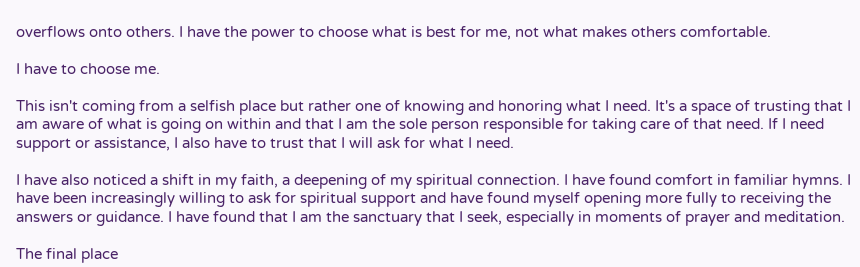overflows onto others. I have the power to choose what is best for me, not what makes others comfortable.

I have to choose me.

This isn't coming from a selfish place but rather one of knowing and honoring what I need. It's a space of trusting that I am aware of what is going on within and that I am the sole person responsible for taking care of that need. If I need support or assistance, I also have to trust that I will ask for what I need.

I have also noticed a shift in my faith, a deepening of my spiritual connection. I have found comfort in familiar hymns. I have been increasingly willing to ask for spiritual support and have found myself opening more fully to receiving the answers or guidance. I have found that I am the sanctuary that I seek, especially in moments of prayer and meditation.

The final place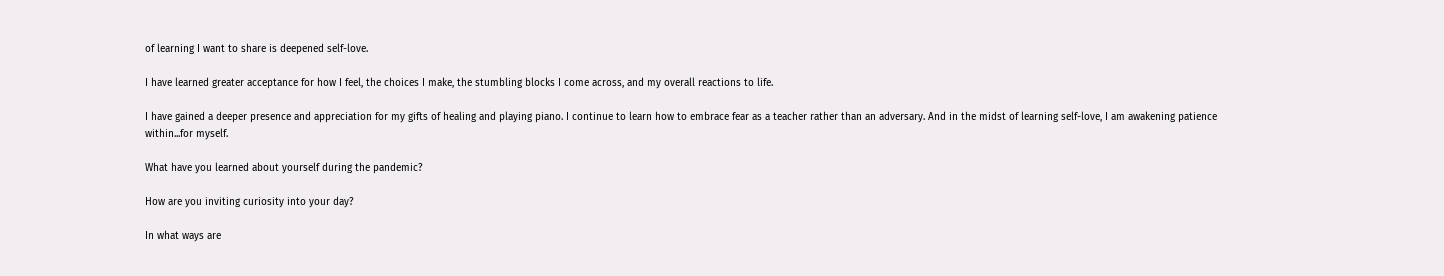of learning I want to share is deepened self-love.

I have learned greater acceptance for how I feel, the choices I make, the stumbling blocks I come across, and my overall reactions to life.

I have gained a deeper presence and appreciation for my gifts of healing and playing piano. I continue to learn how to embrace fear as a teacher rather than an adversary. And in the midst of learning self-love, I am awakening patience within...for myself.

What have you learned about yourself during the pandemic?

How are you inviting curiosity into your day?

In what ways are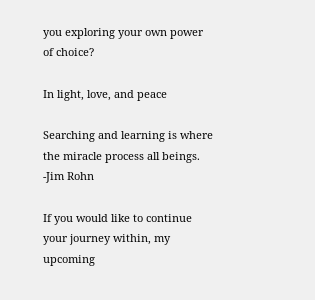you exploring your own power of choice?

In light, love, and peace

Searching and learning is where the miracle process all beings. -Jim Rohn

If you would like to continue your journey within, my upcoming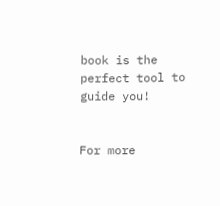book is the perfect tool to guide you!


For more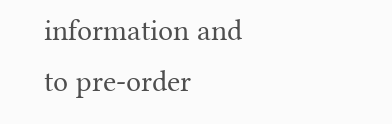information and to pre-order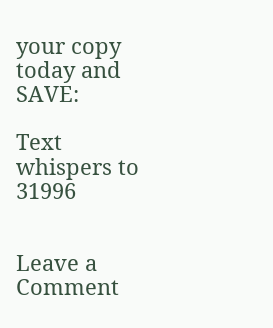your copy today and SAVE:

Text whispers to 31996


Leave a Comment